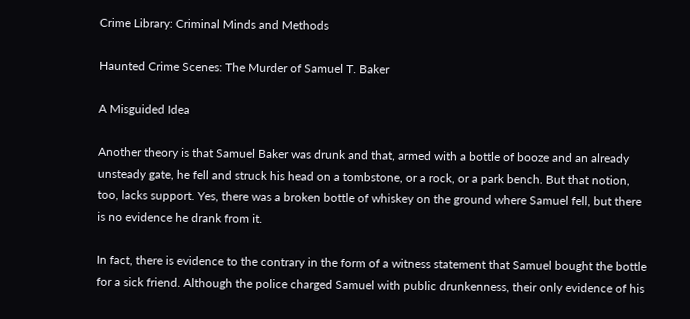Crime Library: Criminal Minds and Methods

Haunted Crime Scenes: The Murder of Samuel T. Baker

A Misguided Idea

Another theory is that Samuel Baker was drunk and that, armed with a bottle of booze and an already unsteady gate, he fell and struck his head on a tombstone, or a rock, or a park bench. But that notion, too, lacks support. Yes, there was a broken bottle of whiskey on the ground where Samuel fell, but there is no evidence he drank from it.

In fact, there is evidence to the contrary in the form of a witness statement that Samuel bought the bottle for a sick friend. Although the police charged Samuel with public drunkenness, their only evidence of his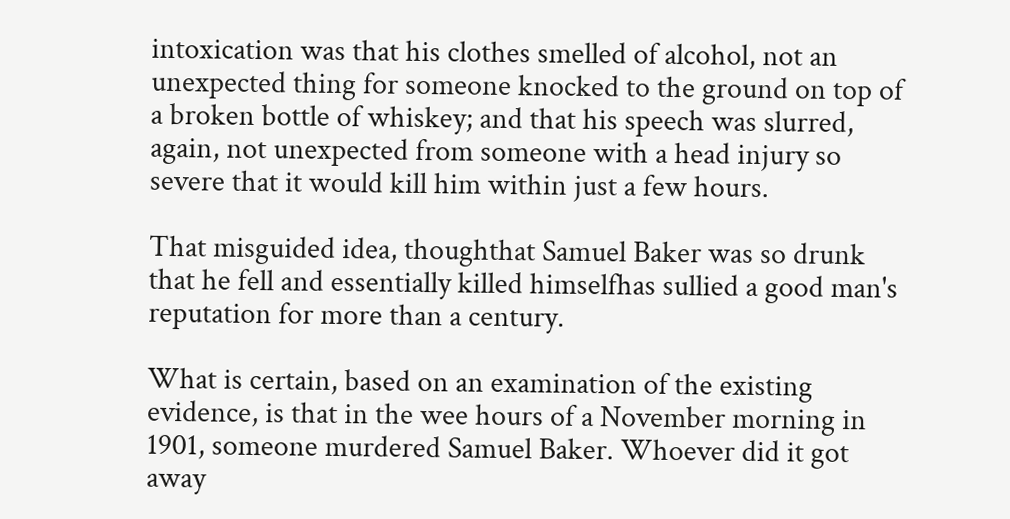intoxication was that his clothes smelled of alcohol, not an unexpected thing for someone knocked to the ground on top of a broken bottle of whiskey; and that his speech was slurred, again, not unexpected from someone with a head injury so severe that it would kill him within just a few hours.

That misguided idea, thoughthat Samuel Baker was so drunk that he fell and essentially killed himselfhas sullied a good man's reputation for more than a century.

What is certain, based on an examination of the existing evidence, is that in the wee hours of a November morning in 1901, someone murdered Samuel Baker. Whoever did it got away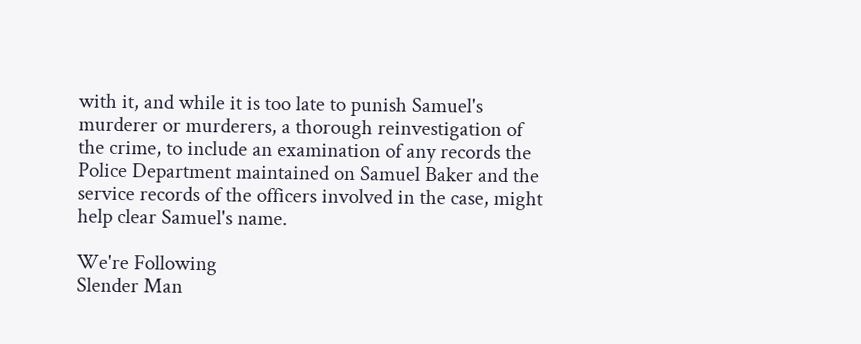with it, and while it is too late to punish Samuel's murderer or murderers, a thorough reinvestigation of the crime, to include an examination of any records the Police Department maintained on Samuel Baker and the service records of the officers involved in the case, might help clear Samuel's name.

We're Following
Slender Man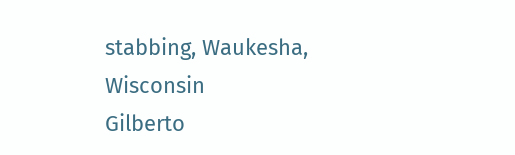stabbing, Waukesha, Wisconsin
Gilberto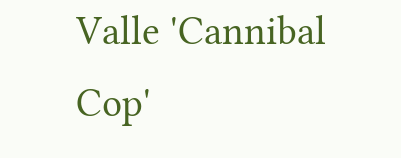Valle 'Cannibal Cop'